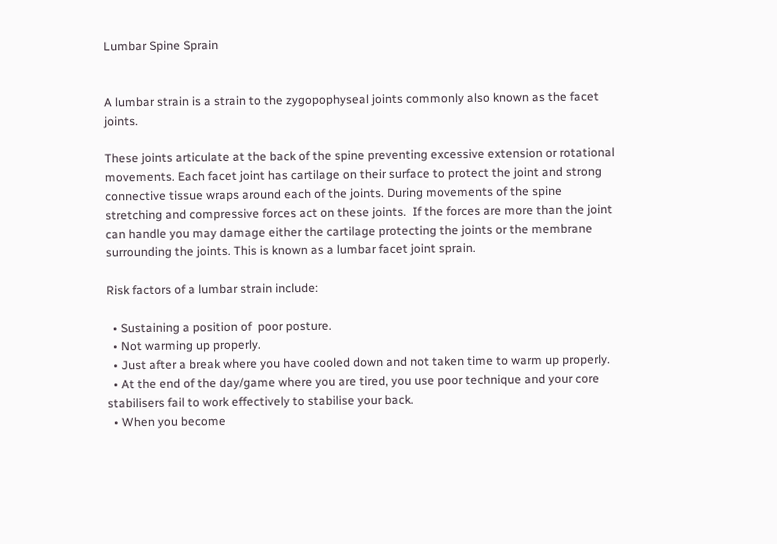Lumbar Spine Sprain


A lumbar strain is a strain to the zygopophyseal joints commonly also known as the facet joints.

These joints articulate at the back of the spine preventing excessive extension or rotational movements. Each facet joint has cartilage on their surface to protect the joint and strong connective tissue wraps around each of the joints. During movements of the spine stretching and compressive forces act on these joints.  If the forces are more than the joint can handle you may damage either the cartilage protecting the joints or the membrane surrounding the joints. This is known as a lumbar facet joint sprain.

Risk factors of a lumbar strain include:

  • Sustaining a position of  poor posture.
  • Not warming up properly.
  • Just after a break where you have cooled down and not taken time to warm up properly.
  • At the end of the day/game where you are tired, you use poor technique and your core stabilisers fail to work effectively to stabilise your back.
  • When you become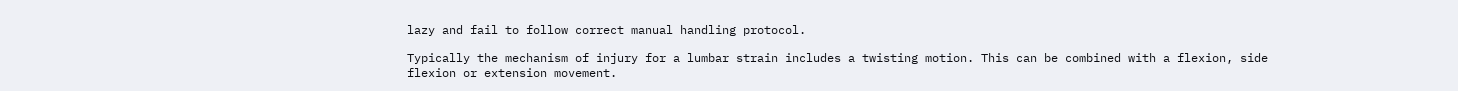lazy and fail to follow correct manual handling protocol.

Typically the mechanism of injury for a lumbar strain includes a twisting motion. This can be combined with a flexion, side flexion or extension movement.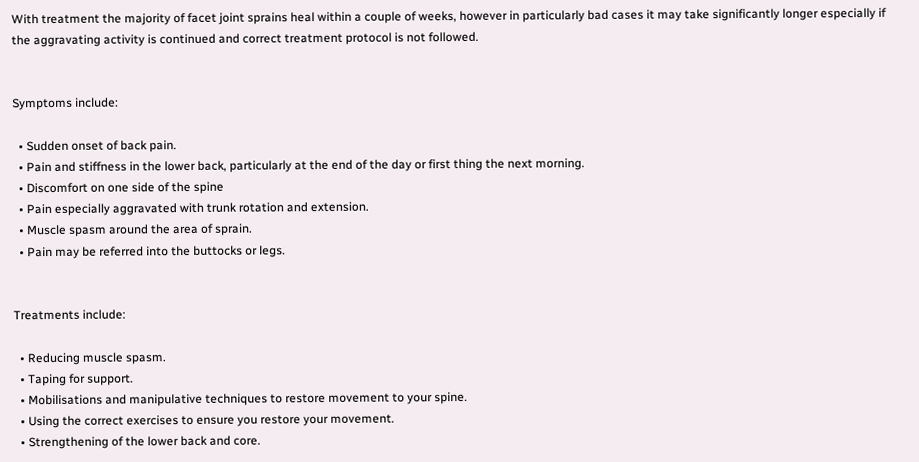With treatment the majority of facet joint sprains heal within a couple of weeks, however in particularly bad cases it may take significantly longer especially if the aggravating activity is continued and correct treatment protocol is not followed.


Symptoms include:

  • Sudden onset of back pain.
  • Pain and stiffness in the lower back, particularly at the end of the day or first thing the next morning.
  • Discomfort on one side of the spine
  • Pain especially aggravated with trunk rotation and extension.
  • Muscle spasm around the area of sprain.
  • Pain may be referred into the buttocks or legs.


Treatments include:

  • Reducing muscle spasm.
  • Taping for support.
  • Mobilisations and manipulative techniques to restore movement to your spine.
  • Using the correct exercises to ensure you restore your movement.
  • Strengthening of the lower back and core.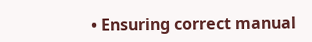• Ensuring correct manual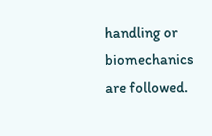handling or biomechanics are followed.